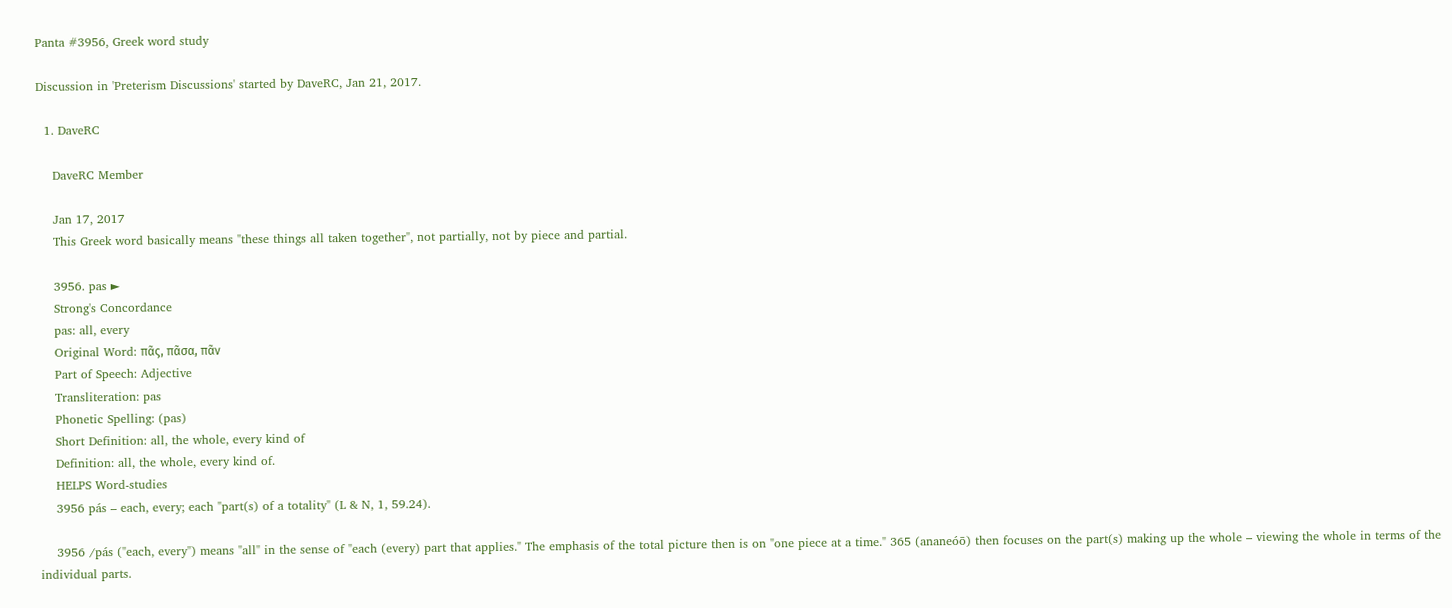Panta #3956, Greek word study

Discussion in 'Preterism Discussions' started by DaveRC, Jan 21, 2017.

  1. DaveRC

    DaveRC Member

    Jan 17, 2017
    This Greek word basically means "these things all taken together", not partially, not by piece and partial.

    3956. pas ►
    Strong's Concordance
    pas: all, every
    Original Word: πᾶς, πᾶσα, πᾶν
    Part of Speech: Adjective
    Transliteration: pas
    Phonetic Spelling: (pas)
    Short Definition: all, the whole, every kind of
    Definition: all, the whole, every kind of.
    HELPS Word-studies
    3956 pás – each, every; each "part(s) of a totality" (L & N, 1, 59.24).

    3956 /pás ("each, every") means "all" in the sense of "each (every) part that applies." The emphasis of the total picture then is on "one piece at a time." 365 (ananeóō) then focuses on the part(s) making up the whole – viewing the whole in terms of the individual parts.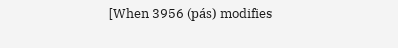[When 3956 (pás) modifies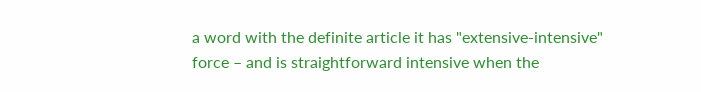a word with the definite article it has "extensive-intensive" force – and is straightforward intensive when the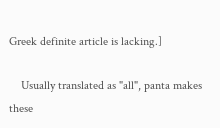Greek definite article is lacking.]

    Usually translated as "all", panta makes these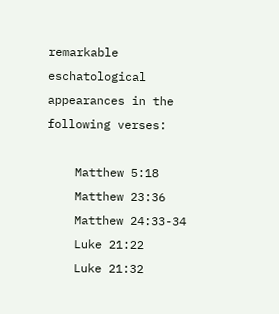remarkable eschatological appearances in the following verses:

    Matthew 5:18
    Matthew 23:36
    Matthew 24:33-34
    Luke 21:22
    Luke 21:32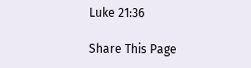Luke 21:36

Share This Page